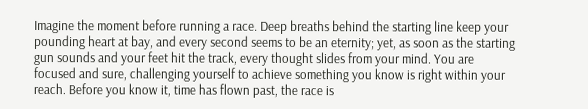Imagine the moment before running a race. Deep breaths behind the starting line keep your pounding heart at bay, and every second seems to be an eternity; yet, as soon as the starting gun sounds and your feet hit the track, every thought slides from your mind. You are focused and sure, challenging yourself to achieve something you know is right within your reach. Before you know it, time has flown past, the race is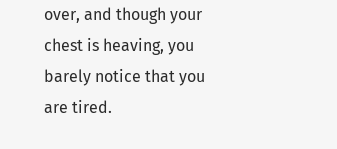over, and though your chest is heaving, you barely notice that you are tired.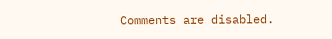Comments are disabled.